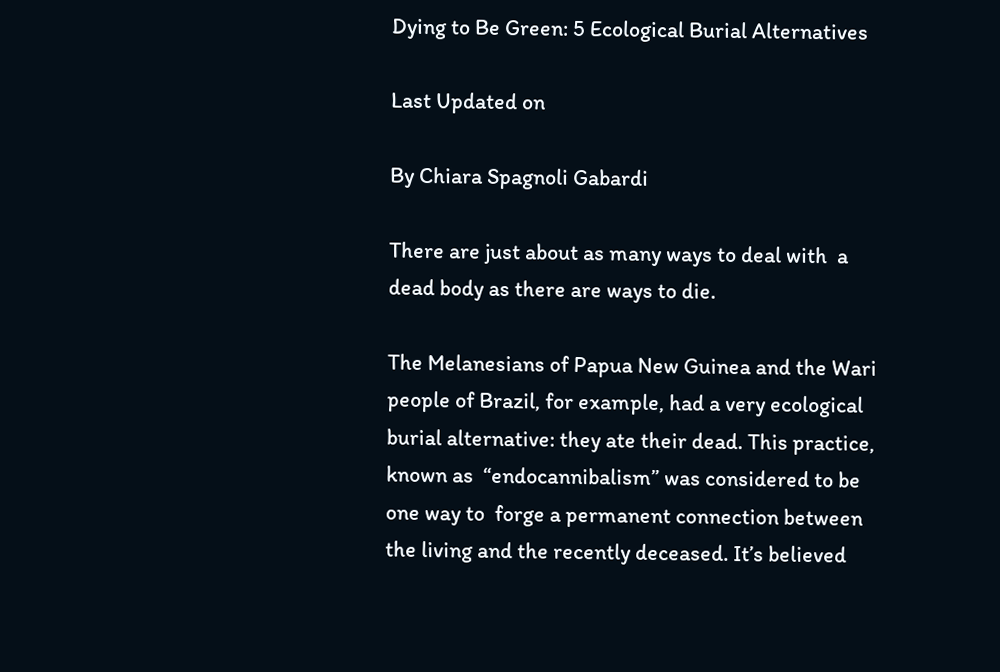Dying to Be Green: 5 Ecological Burial Alternatives

Last Updated on

By Chiara Spagnoli Gabardi

There are just about as many ways to deal with  a dead body as there are ways to die.

The Melanesians of Papua New Guinea and the Wari people of Brazil, for example, had a very ecological burial alternative: they ate their dead. This practice, known as  “endocannibalism” was considered to be one way to  forge a permanent connection between the living and the recently deceased. It’s believed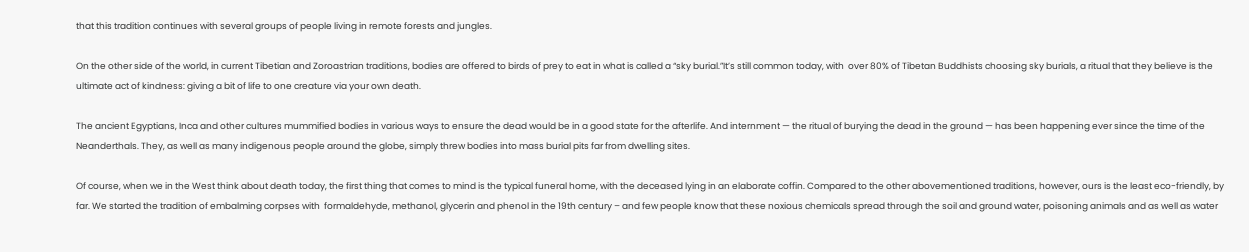that this tradition continues with several groups of people living in remote forests and jungles.

On the other side of the world, in current Tibetian and Zoroastrian traditions, bodies are offered to birds of prey to eat in what is called a “sky burial.”It’s still common today, with  over 80% of Tibetan Buddhists choosing sky burials, a ritual that they believe is the ultimate act of kindness: giving a bit of life to one creature via your own death.

The ancient Egyptians, Inca and other cultures mummified bodies in various ways to ensure the dead would be in a good state for the afterlife. And internment — the ritual of burying the dead in the ground — has been happening ever since the time of the Neanderthals. They, as well as many indigenous people around the globe, simply threw bodies into mass burial pits far from dwelling sites.

Of course, when we in the West think about death today, the first thing that comes to mind is the typical funeral home, with the deceased lying in an elaborate coffin. Compared to the other abovementioned traditions, however, ours is the least eco-friendly, by far. We started the tradition of embalming corpses with  formaldehyde, methanol, glycerin and phenol in the 19th century – and few people know that these noxious chemicals spread through the soil and ground water, poisoning animals and as well as water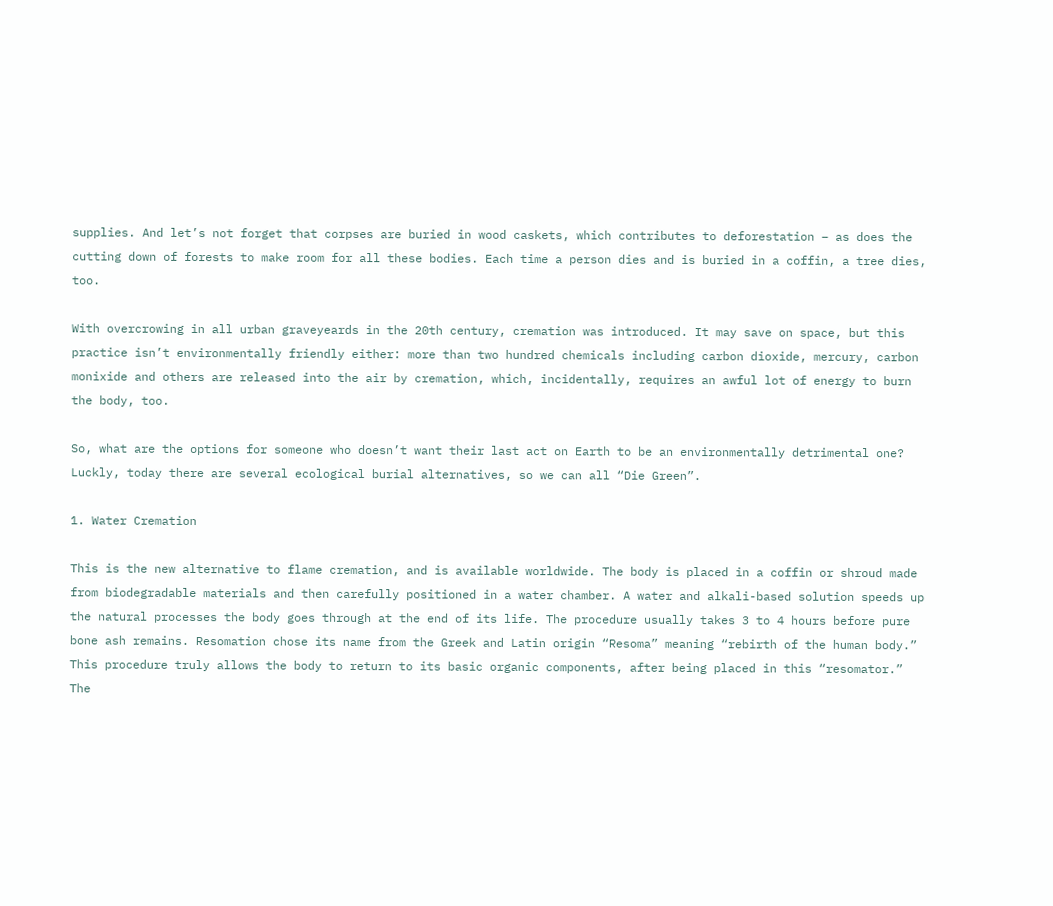supplies. And let’s not forget that corpses are buried in wood caskets, which contributes to deforestation – as does the cutting down of forests to make room for all these bodies. Each time a person dies and is buried in a coffin, a tree dies, too.

With overcrowing in all urban graveyeards in the 20th century, cremation was introduced. It may save on space, but this practice isn’t environmentally friendly either: more than two hundred chemicals including carbon dioxide, mercury, carbon monixide and others are released into the air by cremation, which, incidentally, requires an awful lot of energy to burn the body, too.

So, what are the options for someone who doesn’t want their last act on Earth to be an environmentally detrimental one? Luckly, today there are several ecological burial alternatives, so we can all “Die Green”.

1. Water Cremation

This is the new alternative to flame cremation, and is available worldwide. The body is placed in a coffin or shroud made from biodegradable materials and then carefully positioned in a water chamber. A water and alkali-based solution speeds up the natural processes the body goes through at the end of its life. The procedure usually takes 3 to 4 hours before pure bone ash remains. Resomation chose its name from the Greek and Latin origin “Resoma” meaning “rebirth of the human body.” This procedure truly allows the body to return to its basic organic components, after being placed in this “resomator.” The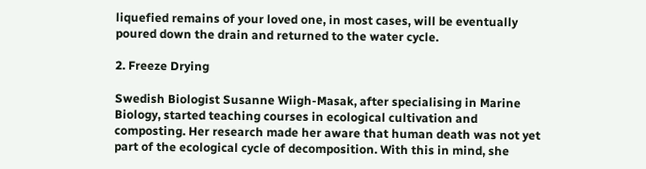liquefied remains of your loved one, in most cases, will be eventually poured down the drain and returned to the water cycle.

2. Freeze Drying

Swedish Biologist Susanne Wiigh-Masak, after specialising in Marine Biology, started teaching courses in ecological cultivation and composting. Her research made her aware that human death was not yet part of the ecological cycle of decomposition. With this in mind, she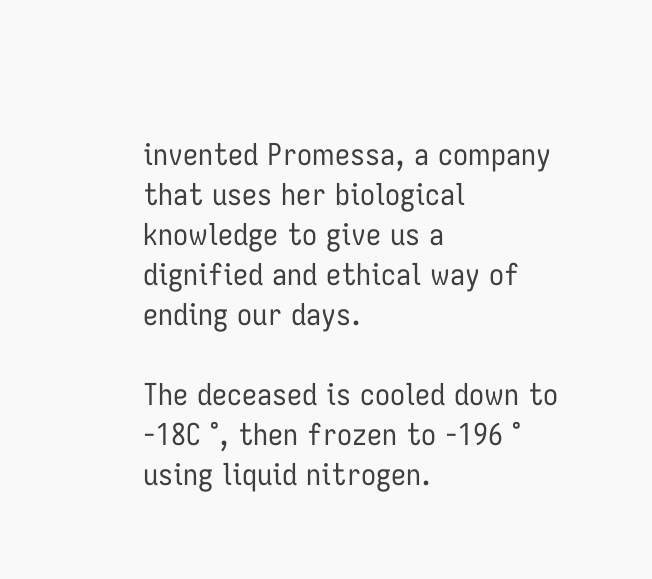invented Promessa, a company that uses her biological knowledge to give us a dignified and ethical way of ending our days.

The deceased is cooled down to -18C °, then frozen to -196 ° using liquid nitrogen.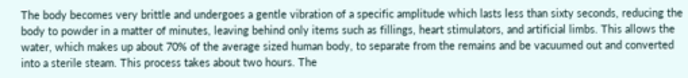The body becomes very brittle and undergoes a gentle vibration of a specific amplitude which lasts less than sixty seconds, reducing the body to powder in a matter of minutes, leaving behind only items such as fillings, heart stimulators, and artificial limbs. This allows the water, which makes up about 70% of the average sized human body, to separate from the remains and be vacuumed out and converted into a sterile steam. This process takes about two hours. The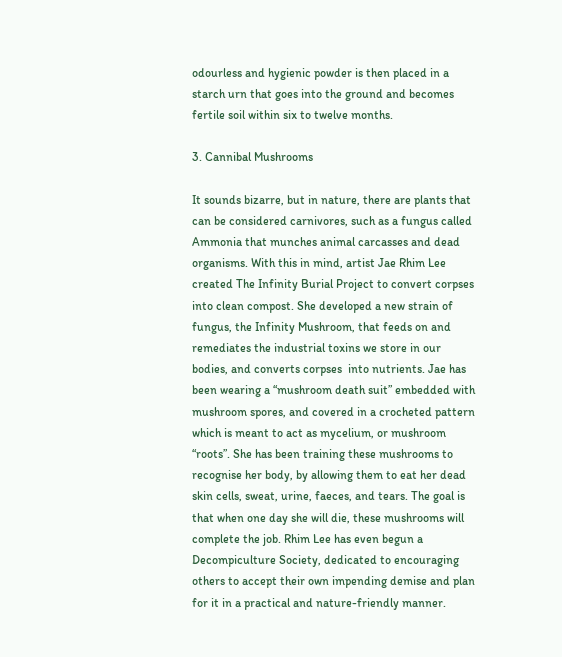odourless and hygienic powder is then placed in a starch urn that goes into the ground and becomes fertile soil within six to twelve months.

3. Cannibal Mushrooms

It sounds bizarre, but in nature, there are plants that can be considered carnivores, such as a fungus called Ammonia that munches animal carcasses and dead organisms. With this in mind, artist Jae Rhim Lee created The Infinity Burial Project to convert corpses into clean compost. She developed a new strain of fungus, the Infinity Mushroom, that feeds on and remediates the industrial toxins we store in our bodies, and converts corpses  into nutrients. Jae has been wearing a “mushroom death suit” embedded with mushroom spores, and covered in a crocheted pattern which is meant to act as mycelium, or mushroom “roots”. She has been training these mushrooms to recognise her body, by allowing them to eat her dead skin cells, sweat, urine, faeces, and tears. The goal is that when one day she will die, these mushrooms will complete the job. Rhim Lee has even begun a Decompiculture Society, dedicated to encouraging others to accept their own impending demise and plan for it in a practical and nature-friendly manner.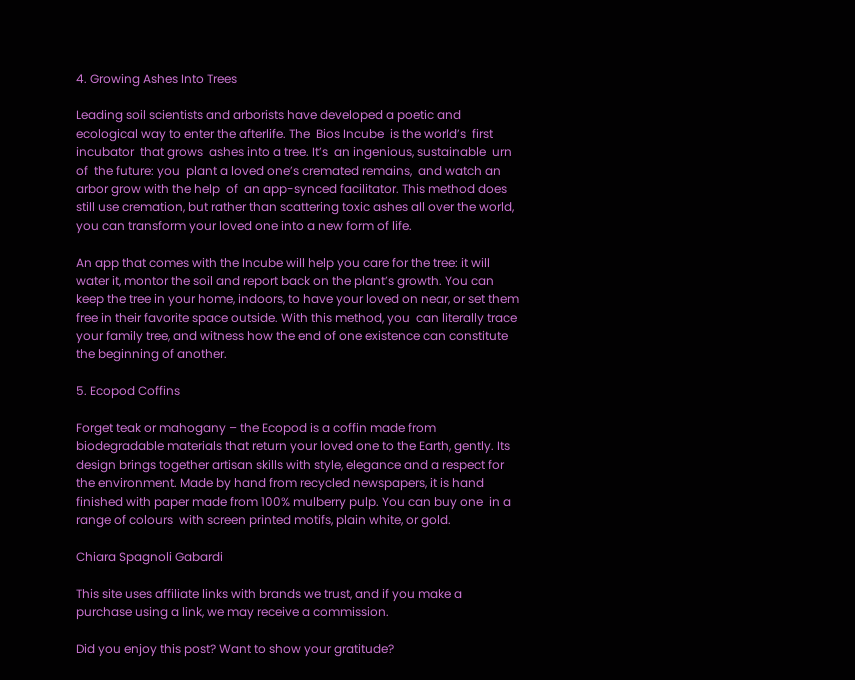4. Growing Ashes Into Trees

Leading soil scientists and arborists have developed a poetic and ecological way to enter the afterlife. The  Bios Incube  is the world’s  first  incubator  that grows  ashes into a tree. It’s  an ingenious, sustainable  urn  of  the future: you  plant a loved one’s cremated remains,  and watch an arbor grow with the help  of  an app-synced facilitator. This method does still use cremation, but rather than scattering toxic ashes all over the world, you can transform your loved one into a new form of life.

An app that comes with the Incube will help you care for the tree: it will water it, montor the soil and report back on the plant’s growth. You can keep the tree in your home, indoors, to have your loved on near, or set them free in their favorite space outside. With this method, you  can literally trace your family tree, and witness how the end of one existence can constitute the beginning of another.

5. Ecopod Coffins

Forget teak or mahogany – the Ecopod is a coffin made from biodegradable materials that return your loved one to the Earth, gently. Its design brings together artisan skills with style, elegance and a respect for the environment. Made by hand from recycled newspapers, it is hand finished with paper made from 100% mulberry pulp. You can buy one  in a  range of colours  with screen printed motifs, plain white, or gold.

Chiara Spagnoli Gabardi

This site uses affiliate links with brands we trust, and if you make a purchase using a link, we may receive a commission.

Did you enjoy this post? Want to show your gratitude?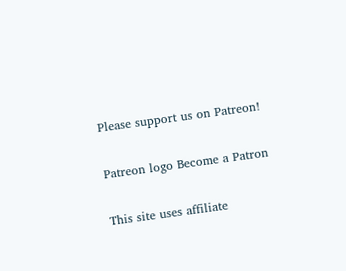Please support us on Patreon!

Patreon logo Become a Patron

This site uses affiliate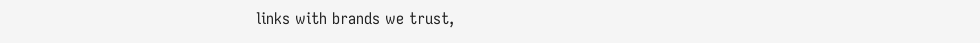links with brands we trust,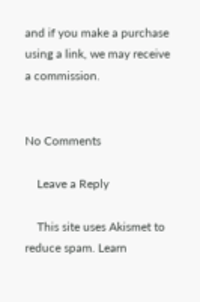and if you make a purchase using a link, we may receive a commission.


No Comments

    Leave a Reply

    This site uses Akismet to reduce spam. Learn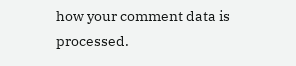how your comment data is processed.